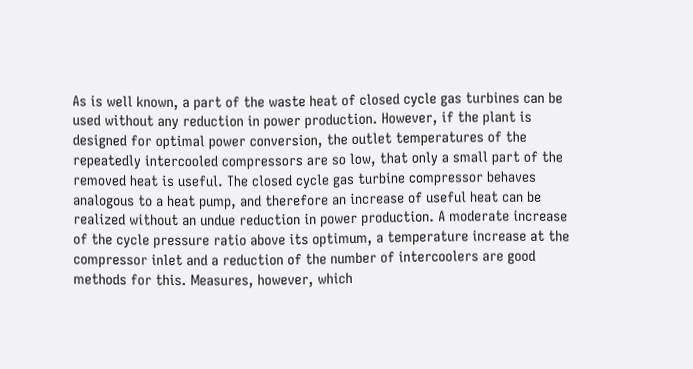As is well known, a part of the waste heat of closed cycle gas turbines can be used without any reduction in power production. However, if the plant is designed for optimal power conversion, the outlet temperatures of the repeatedly intercooled compressors are so low, that only a small part of the removed heat is useful. The closed cycle gas turbine compressor behaves analogous to a heat pump, and therefore an increase of useful heat can be realized without an undue reduction in power production. A moderate increase of the cycle pressure ratio above its optimum, a temperature increase at the compressor inlet and a reduction of the number of intercoolers are good methods for this. Measures, however, which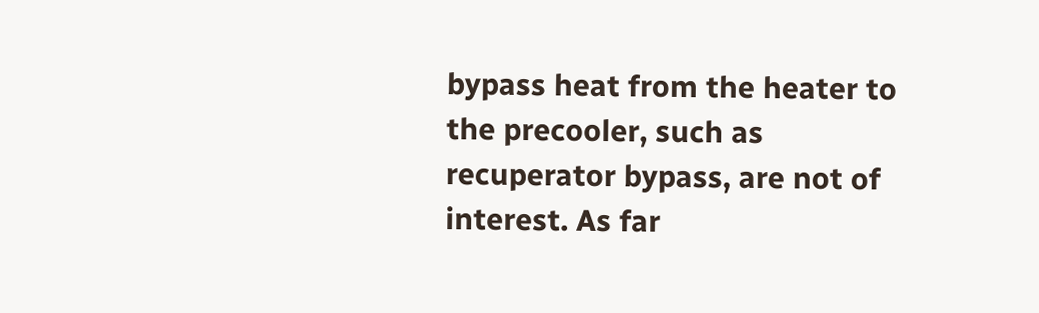bypass heat from the heater to the precooler, such as recuperator bypass, are not of interest. As far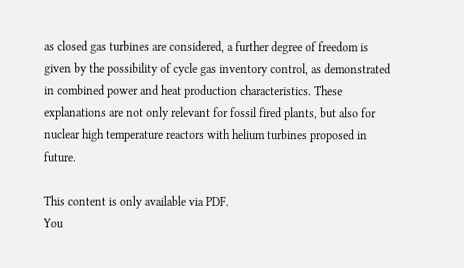as closed gas turbines are considered, a further degree of freedom is given by the possibility of cycle gas inventory control, as demonstrated in combined power and heat production characteristics. These explanations are not only relevant for fossil fired plants, but also for nuclear high temperature reactors with helium turbines proposed in future.

This content is only available via PDF.
You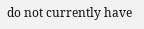do not currently have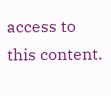access to this content.